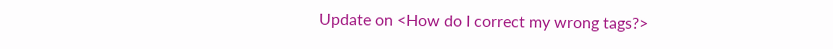Update on <How do I correct my wrong tags?>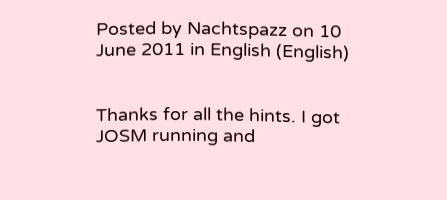Posted by Nachtspazz on 10 June 2011 in English (English)


Thanks for all the hints. I got JOSM running and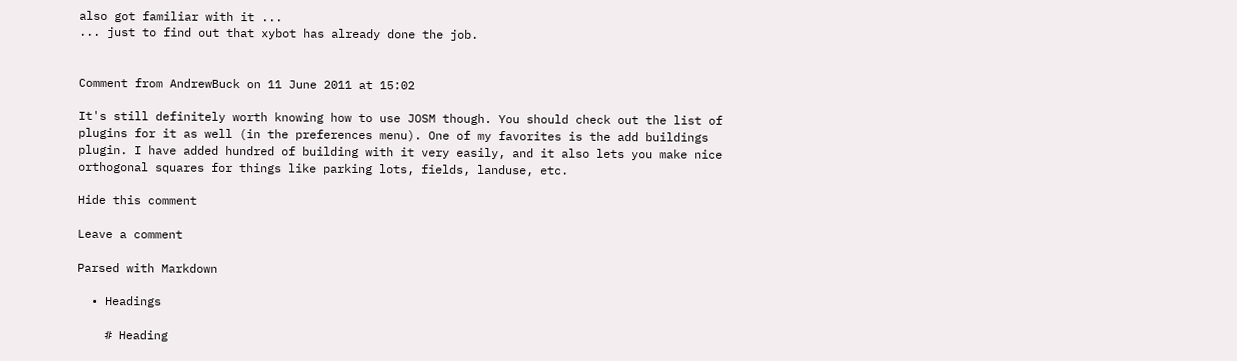also got familiar with it ...
... just to find out that xybot has already done the job.


Comment from AndrewBuck on 11 June 2011 at 15:02

It's still definitely worth knowing how to use JOSM though. You should check out the list of plugins for it as well (in the preferences menu). One of my favorites is the add buildings plugin. I have added hundred of building with it very easily, and it also lets you make nice orthogonal squares for things like parking lots, fields, landuse, etc.

Hide this comment

Leave a comment

Parsed with Markdown

  • Headings

    # Heading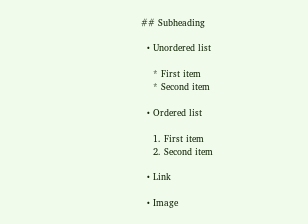## Subheading

  • Unordered list

    * First item
    * Second item

  • Ordered list

    1. First item
    2. Second item

  • Link

  • Image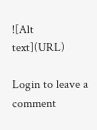![Alt text](URL)

Login to leave a comment